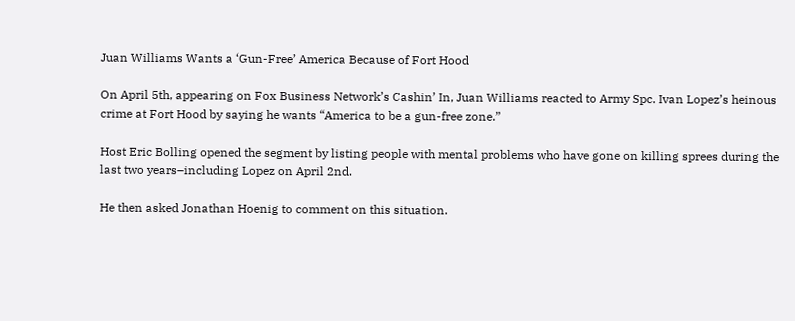Juan Williams Wants a ‘Gun-Free’ America Because of Fort Hood

On April 5th, appearing on Fox Business Network’s Cashin’ In, Juan Williams reacted to Army Spc. Ivan Lopez’s heinous crime at Fort Hood by saying he wants “America to be a gun-free zone.”

Host Eric Bolling opened the segment by listing people with mental problems who have gone on killing sprees during the last two years–including Lopez on April 2nd.

He then asked Jonathan Hoenig to comment on this situation.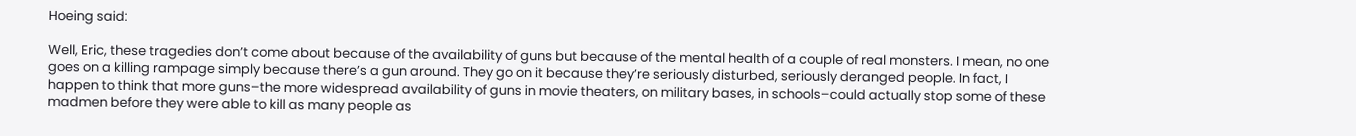Hoeing said:

Well, Eric, these tragedies don’t come about because of the availability of guns but because of the mental health of a couple of real monsters. I mean, no one goes on a killing rampage simply because there’s a gun around. They go on it because they’re seriously disturbed, seriously deranged people. In fact, I happen to think that more guns–the more widespread availability of guns in movie theaters, on military bases, in schools–could actually stop some of these madmen before they were able to kill as many people as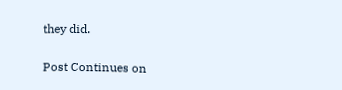they did.

Post Continues on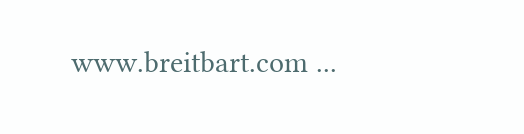www.breitbart.com ...